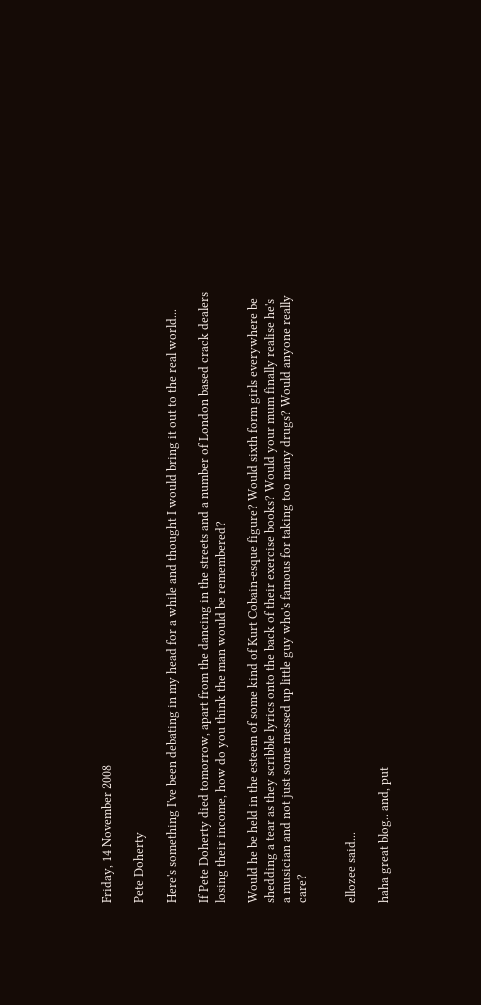Friday, 14 November 2008

Pete Doherty

Here's something I've been debating in my head for a while and thought I would bring it out to the real world...

If Pete Doherty died tomorrow, apart from the dancing in the streets and a number of London based crack dealers losing their income, how do you think the man would be remembered?

Would he be held in the esteem of some kind of Kurt Cobain-esque figure? Would sixth form girls everywhere be shedding a tear as they scribble lyrics onto the back of their exercise books? Would your mum finally realise he's a musician and not just some messed up little guy who's famous for taking too many drugs? Would anyone really care?


ellozee said...

haha great blog.. and, put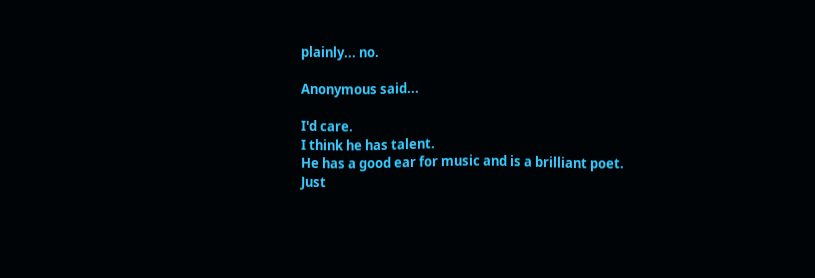plainly... no.

Anonymous said...

I'd care.
I think he has talent.
He has a good ear for music and is a brilliant poet.
Just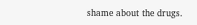shame about the drugs.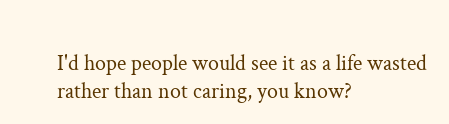I'd hope people would see it as a life wasted rather than not caring, you know?